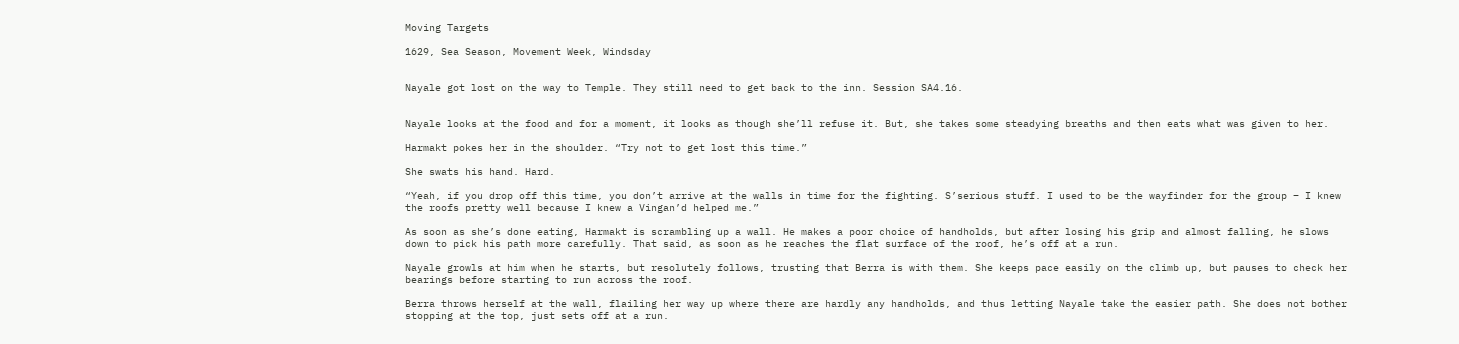Moving Targets

1629, Sea Season, Movement Week, Windsday


Nayale got lost on the way to Temple. They still need to get back to the inn. Session SA4.16.


Nayale looks at the food and for a moment, it looks as though she’ll refuse it. But, she takes some steadying breaths and then eats what was given to her.

Harmakt pokes her in the shoulder. “Try not to get lost this time.”

She swats his hand. Hard.

“Yeah, if you drop off this time, you don’t arrive at the walls in time for the fighting. S’serious stuff. I used to be the wayfinder for the group – I knew the roofs pretty well because I knew a Vingan’d helped me.”

As soon as she’s done eating, Harmakt is scrambling up a wall. He makes a poor choice of handholds, but after losing his grip and almost falling, he slows down to pick his path more carefully. That said, as soon as he reaches the flat surface of the roof, he’s off at a run.

Nayale growls at him when he starts, but resolutely follows, trusting that Berra is with them. She keeps pace easily on the climb up, but pauses to check her bearings before starting to run across the roof.

Berra throws herself at the wall, flailing her way up where there are hardly any handholds, and thus letting Nayale take the easier path. She does not bother stopping at the top, just sets off at a run.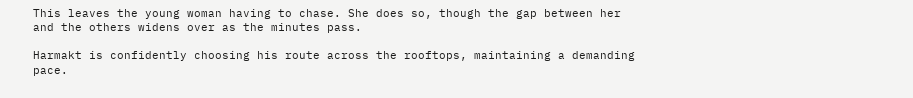This leaves the young woman having to chase. She does so, though the gap between her and the others widens over as the minutes pass.

Harmakt is confidently choosing his route across the rooftops, maintaining a demanding pace.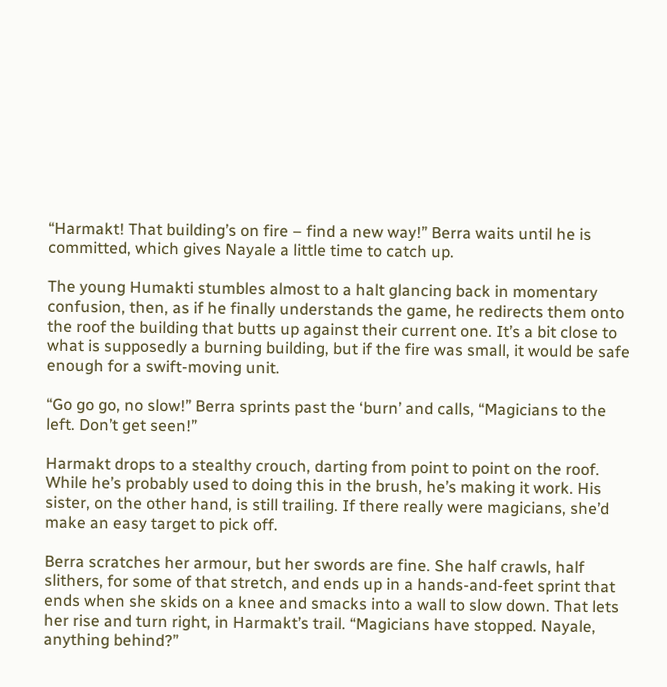“Harmakt! That building’s on fire – find a new way!” Berra waits until he is committed, which gives Nayale a little time to catch up.

The young Humakti stumbles almost to a halt glancing back in momentary confusion, then, as if he finally understands the game, he redirects them onto the roof the building that butts up against their current one. It’s a bit close to what is supposedly a burning building, but if the fire was small, it would be safe enough for a swift-moving unit.

“Go go go, no slow!” Berra sprints past the ‘burn’ and calls, “Magicians to the left. Don’t get seen!”

Harmakt drops to a stealthy crouch, darting from point to point on the roof. While he’s probably used to doing this in the brush, he’s making it work. His sister, on the other hand, is still trailing. If there really were magicians, she’d make an easy target to pick off.

Berra scratches her armour, but her swords are fine. She half crawls, half slithers, for some of that stretch, and ends up in a hands-and-feet sprint that ends when she skids on a knee and smacks into a wall to slow down. That lets her rise and turn right, in Harmakt’s trail. “Magicians have stopped. Nayale, anything behind?”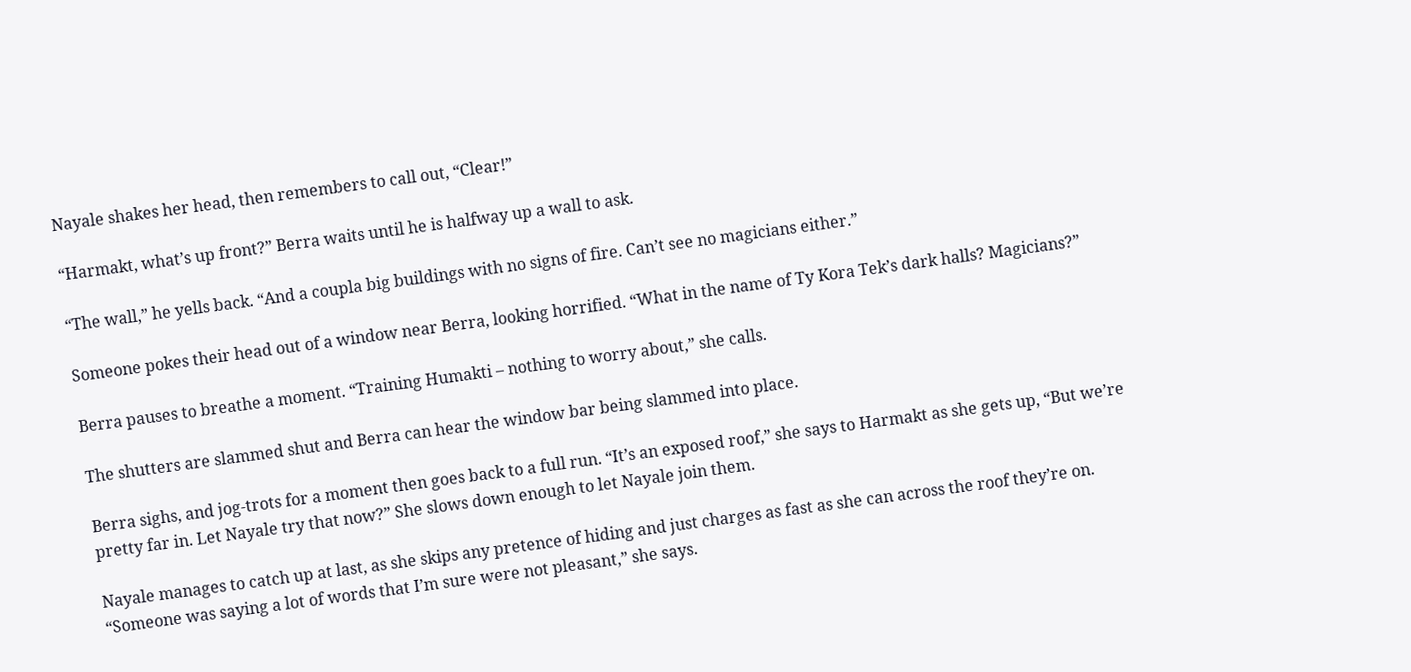Nayale shakes her head, then remembers to call out, “Clear!”

“Harmakt, what’s up front?” Berra waits until he is halfway up a wall to ask.

“The wall,” he yells back. “And a coupla big buildings with no signs of fire. Can’t see no magicians either.”

Someone pokes their head out of a window near Berra, looking horrified. “What in the name of Ty Kora Tek’s dark halls? Magicians?”

Berra pauses to breathe a moment. “Training Humakti – nothing to worry about,” she calls.

The shutters are slammed shut and Berra can hear the window bar being slammed into place.

Berra sighs, and jog-trots for a moment then goes back to a full run. “It’s an exposed roof,” she says to Harmakt as she gets up, “But we’re pretty far in. Let Nayale try that now?” She slows down enough to let Nayale join them.

Nayale manages to catch up at last, as she skips any pretence of hiding and just charges as fast as she can across the roof they’re on. “Someone was saying a lot of words that I’m sure were not pleasant,” she says.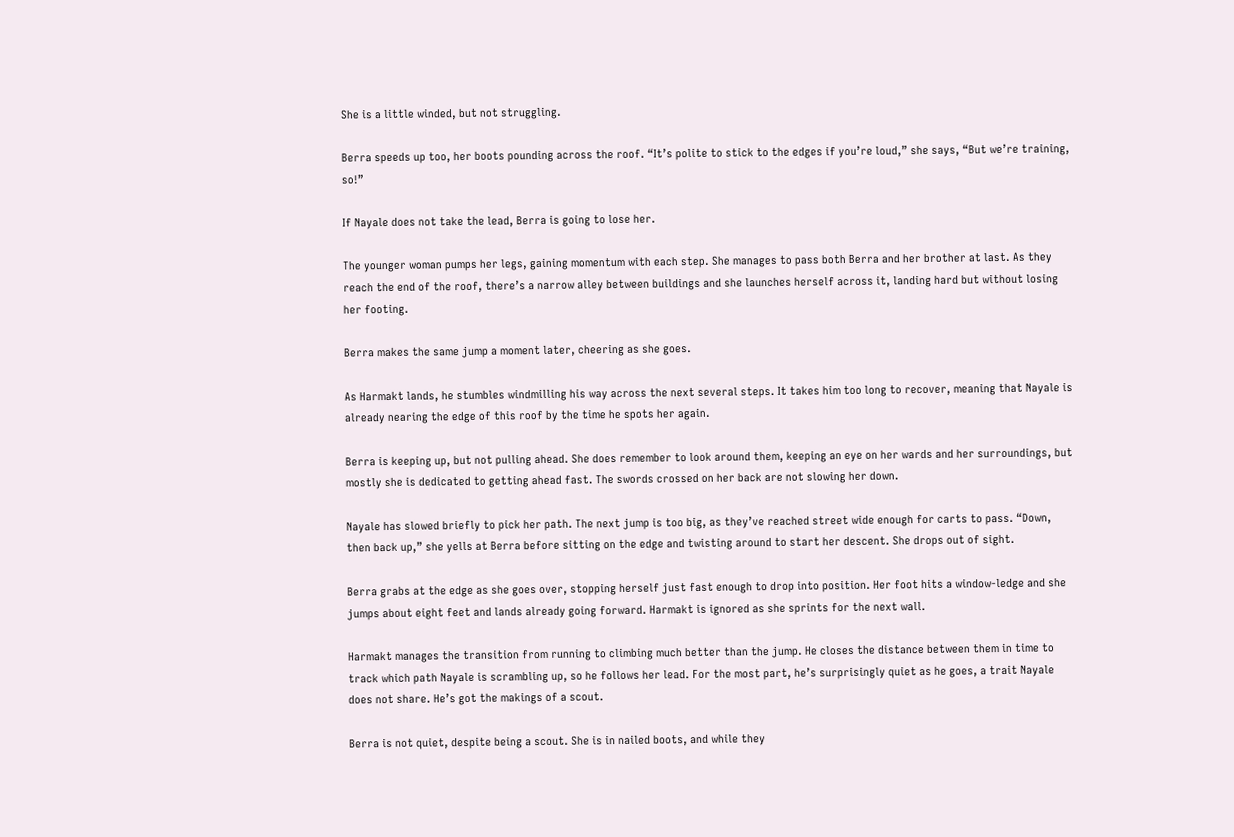She is a little winded, but not struggling.

Berra speeds up too, her boots pounding across the roof. “It’s polite to stick to the edges if you’re loud,” she says, “But we’re training, so!”

If Nayale does not take the lead, Berra is going to lose her.

The younger woman pumps her legs, gaining momentum with each step. She manages to pass both Berra and her brother at last. As they reach the end of the roof, there’s a narrow alley between buildings and she launches herself across it, landing hard but without losing her footing.

Berra makes the same jump a moment later, cheering as she goes.

As Harmakt lands, he stumbles windmilling his way across the next several steps. It takes him too long to recover, meaning that Nayale is already nearing the edge of this roof by the time he spots her again.

Berra is keeping up, but not pulling ahead. She does remember to look around them, keeping an eye on her wards and her surroundings, but mostly she is dedicated to getting ahead fast. The swords crossed on her back are not slowing her down.

Nayale has slowed briefly to pick her path. The next jump is too big, as they’ve reached street wide enough for carts to pass. “Down, then back up,” she yells at Berra before sitting on the edge and twisting around to start her descent. She drops out of sight.

Berra grabs at the edge as she goes over, stopping herself just fast enough to drop into position. Her foot hits a window-ledge and she jumps about eight feet and lands already going forward. Harmakt is ignored as she sprints for the next wall.

Harmakt manages the transition from running to climbing much better than the jump. He closes the distance between them in time to track which path Nayale is scrambling up, so he follows her lead. For the most part, he’s surprisingly quiet as he goes, a trait Nayale does not share. He’s got the makings of a scout.

Berra is not quiet, despite being a scout. She is in nailed boots, and while they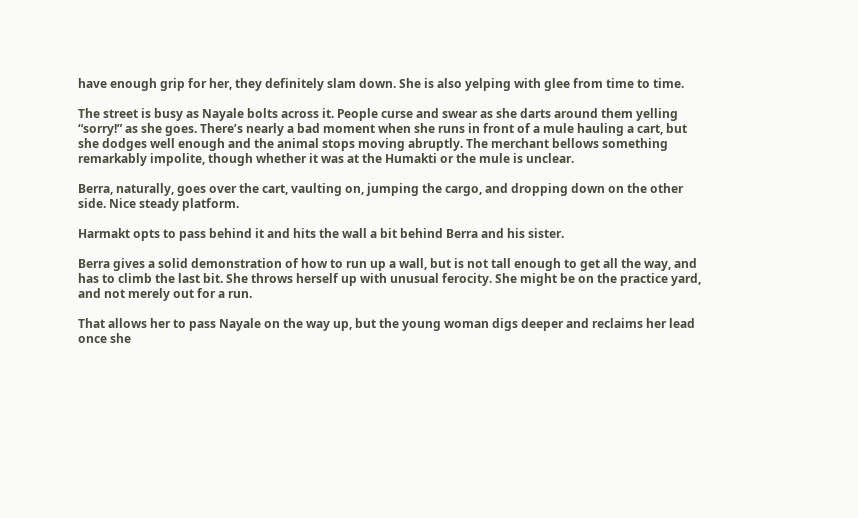have enough grip for her, they definitely slam down. She is also yelping with glee from time to time.

The street is busy as Nayale bolts across it. People curse and swear as she darts around them yelling “sorry!” as she goes. There’s nearly a bad moment when she runs in front of a mule hauling a cart, but she dodges well enough and the animal stops moving abruptly. The merchant bellows something remarkably impolite, though whether it was at the Humakti or the mule is unclear.

Berra, naturally, goes over the cart, vaulting on, jumping the cargo, and dropping down on the other side. Nice steady platform.

Harmakt opts to pass behind it and hits the wall a bit behind Berra and his sister.

Berra gives a solid demonstration of how to run up a wall, but is not tall enough to get all the way, and has to climb the last bit. She throws herself up with unusual ferocity. She might be on the practice yard, and not merely out for a run.

That allows her to pass Nayale on the way up, but the young woman digs deeper and reclaims her lead once she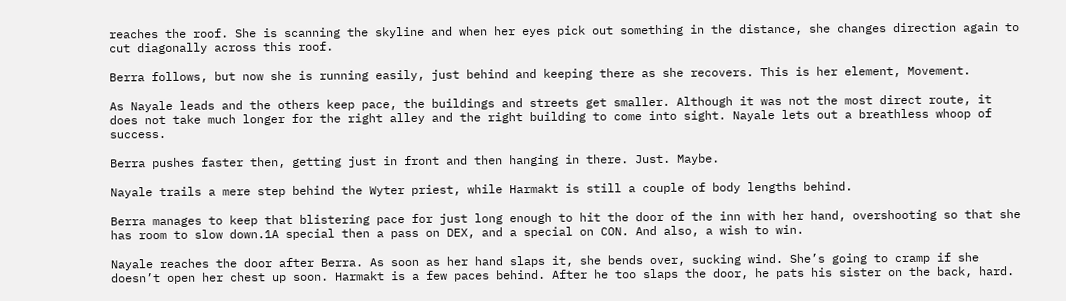reaches the roof. She is scanning the skyline and when her eyes pick out something in the distance, she changes direction again to cut diagonally across this roof.

Berra follows, but now she is running easily, just behind and keeping there as she recovers. This is her element, Movement.

As Nayale leads and the others keep pace, the buildings and streets get smaller. Although it was not the most direct route, it does not take much longer for the right alley and the right building to come into sight. Nayale lets out a breathless whoop of success.

Berra pushes faster then, getting just in front and then hanging in there. Just. Maybe.

Nayale trails a mere step behind the Wyter priest, while Harmakt is still a couple of body lengths behind.

Berra manages to keep that blistering pace for just long enough to hit the door of the inn with her hand, overshooting so that she has room to slow down.1A special then a pass on DEX, and a special on CON. And also, a wish to win.

Nayale reaches the door after Berra. As soon as her hand slaps it, she bends over, sucking wind. She’s going to cramp if she doesn’t open her chest up soon. Harmakt is a few paces behind. After he too slaps the door, he pats his sister on the back, hard.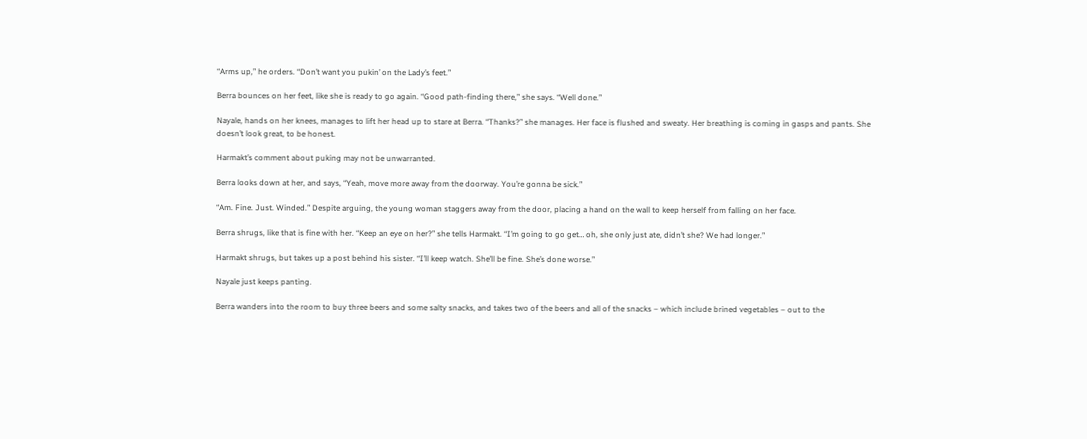“Arms up,” he orders. “Don’t want you pukin’ on the Lady’s feet.”

Berra bounces on her feet, like she is ready to go again. “Good path-finding there,” she says. “Well done.”

Nayale, hands on her knees, manages to lift her head up to stare at Berra. “Thanks?” she manages. Her face is flushed and sweaty. Her breathing is coming in gasps and pants. She doesn’t look great, to be honest.

Harmakt’s comment about puking may not be unwarranted.

Berra looks down at her, and says, “Yeah, move more away from the doorway. You’re gonna be sick.”

“Am. Fine. Just. Winded.” Despite arguing, the young woman staggers away from the door, placing a hand on the wall to keep herself from falling on her face.

Berra shrugs, like that is fine with her. “Keep an eye on her?” she tells Harmakt. “I’m going to go get… oh, she only just ate, didn’t she? We had longer.”

Harmakt shrugs, but takes up a post behind his sister. “I’ll keep watch. She’ll be fine. She’s done worse.”

Nayale just keeps panting.

Berra wanders into the room to buy three beers and some salty snacks, and takes two of the beers and all of the snacks – which include brined vegetables – out to the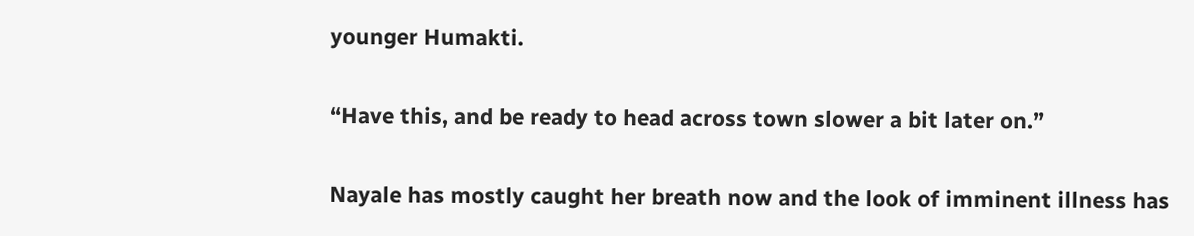younger Humakti.

“Have this, and be ready to head across town slower a bit later on.”

Nayale has mostly caught her breath now and the look of imminent illness has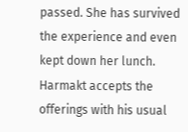passed. She has survived the experience and even kept down her lunch. Harmakt accepts the offerings with his usual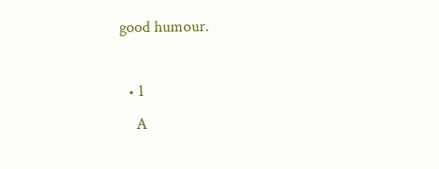good humour.

  • 1
    A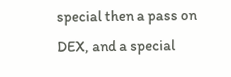special then a pass on DEX, and a special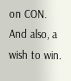on CON. And also, a wish to win.